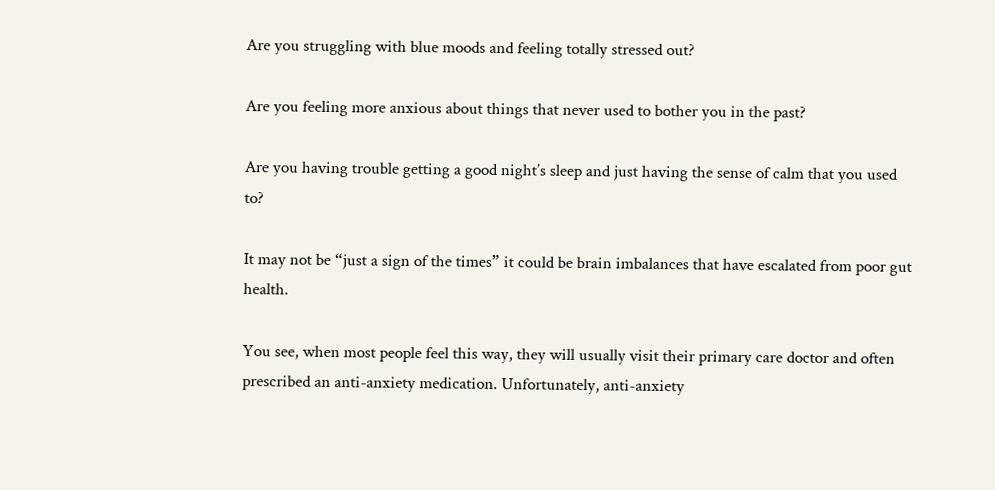Are you struggling with blue moods and feeling totally stressed out?

Are you feeling more anxious about things that never used to bother you in the past?

Are you having trouble getting a good night’s sleep and just having the sense of calm that you used to?

It may not be “just a sign of the times” it could be brain imbalances that have escalated from poor gut health.

You see, when most people feel this way, they will usually visit their primary care doctor and often prescribed an anti-anxiety medication. Unfortunately, anti-anxiety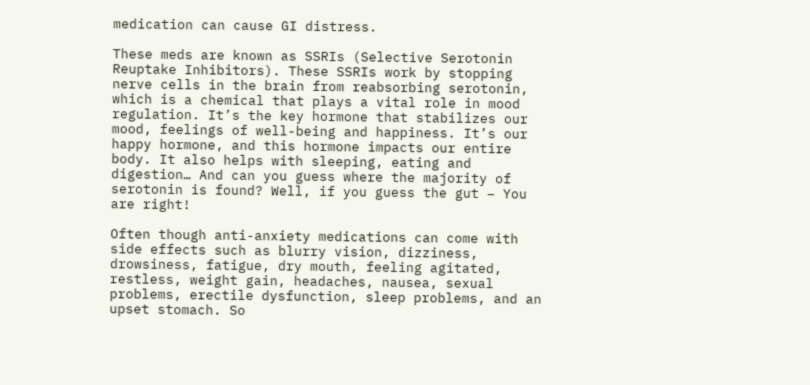medication can cause GI distress.

These meds are known as SSRIs (Selective Serotonin Reuptake Inhibitors). These SSRIs work by stopping nerve cells in the brain from reabsorbing serotonin, which is a chemical that plays a vital role in mood regulation. It’s the key hormone that stabilizes our mood, feelings of well-being and happiness. It’s our happy hormone, and this hormone impacts our entire body. It also helps with sleeping, eating and digestion… And can you guess where the majority of serotonin is found? Well, if you guess the gut – You are right!

Often though anti-anxiety medications can come with side effects such as blurry vision, dizziness, drowsiness, fatigue, dry mouth, feeling agitated, restless, weight gain, headaches, nausea, sexual problems, erectile dysfunction, sleep problems, and an upset stomach. So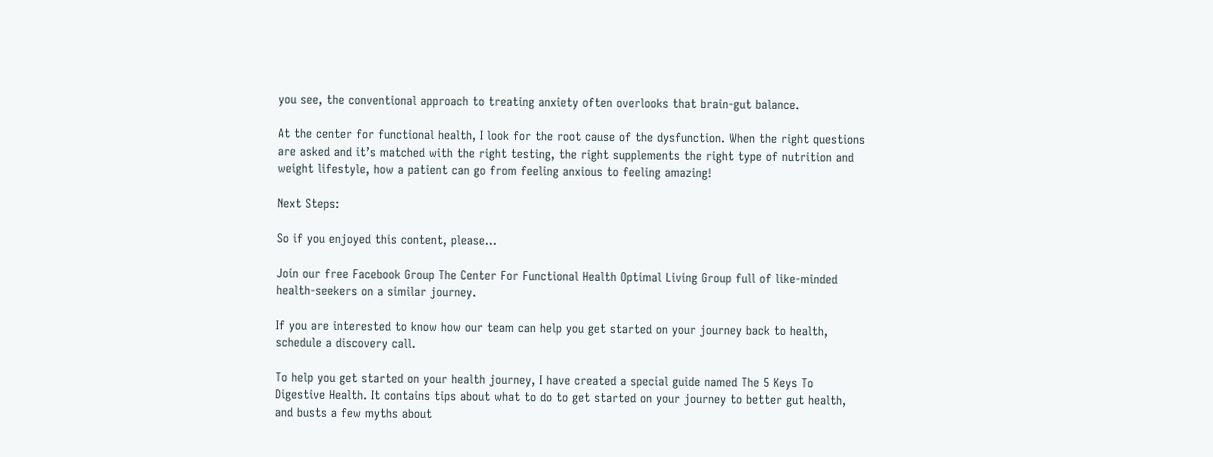you see, the conventional approach to treating anxiety often overlooks that brain-gut balance.

At the center for functional health, I look for the root cause of the dysfunction. When the right questions are asked and it’s matched with the right testing, the right supplements the right type of nutrition and weight lifestyle, how a patient can go from feeling anxious to feeling amazing!

Next Steps:

So if you enjoyed this content, please…

Join our free Facebook Group The Center For Functional Health Optimal Living Group full of like-minded health-seekers on a similar journey.

If you are interested to know how our team can help you get started on your journey back to health, schedule a discovery call.

To help you get started on your health journey, I have created a special guide named The 5 Keys To Digestive Health. It contains tips about what to do to get started on your journey to better gut health, and busts a few myths about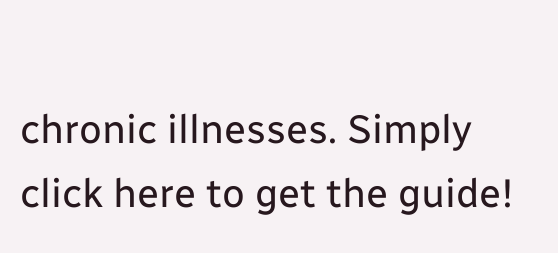chronic illnesses. Simply click here to get the guide!